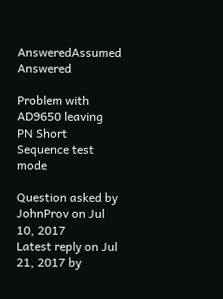AnsweredAssumed Answered

Problem with AD9650 leaving PN Short Sequence test mode

Question asked by JohnProv on Jul 10, 2017
Latest reply on Jul 21, 2017 by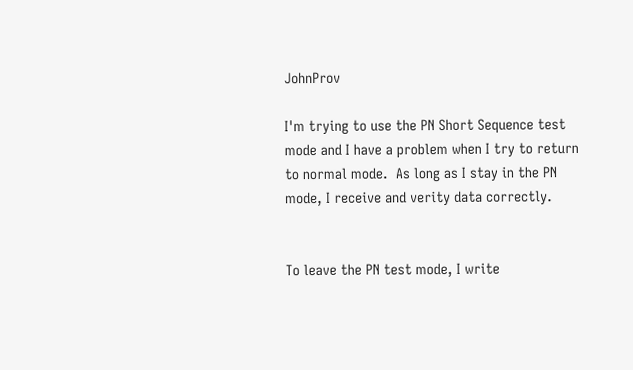JohnProv

I'm trying to use the PN Short Sequence test mode and I have a problem when I try to return to normal mode.  As long as I stay in the PN mode, I receive and verity data correctly.


To leave the PN test mode, I write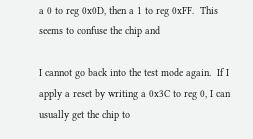a 0 to reg 0x0D, then a 1 to reg 0xFF.  This seems to confuse the chip and

I cannot go back into the test mode again.  If I apply a reset by writing a 0x3C to reg 0, I can usually get the chip to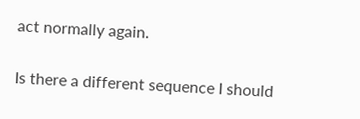act normally again.


Is there a different sequence I should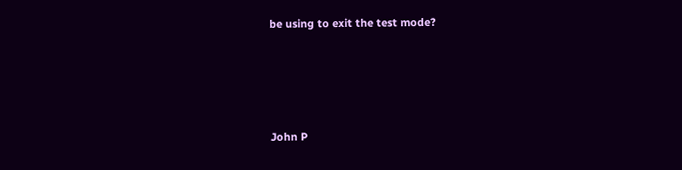be using to exit the test mode?




John P